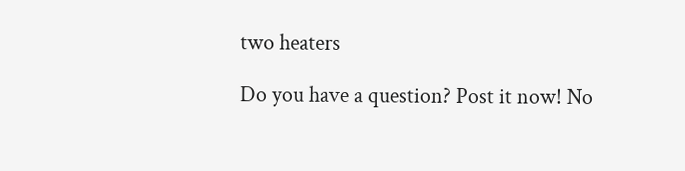two heaters

Do you have a question? Post it now! No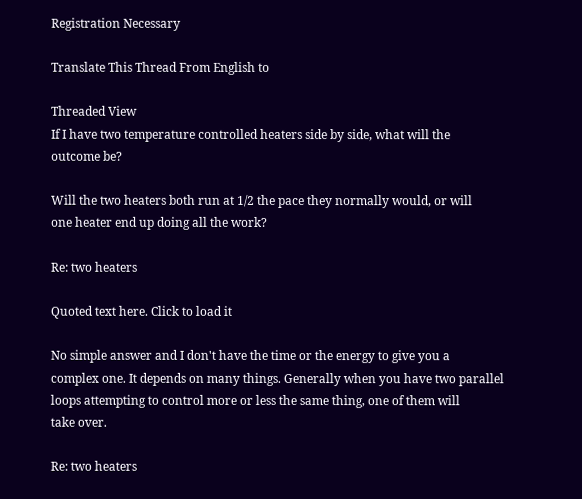Registration Necessary

Translate This Thread From English to

Threaded View
If I have two temperature controlled heaters side by side, what will the
outcome be?

Will the two heaters both run at 1/2 the pace they normally would, or will
one heater end up doing all the work?

Re: two heaters

Quoted text here. Click to load it

No simple answer and I don't have the time or the energy to give you a
complex one. It depends on many things. Generally when you have two parallel
loops attempting to control more or less the same thing, one of them will
take over.

Re: two heaters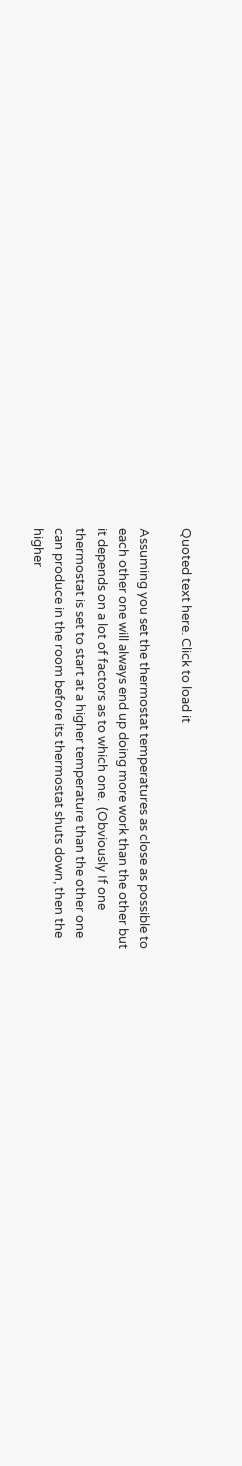Quoted text here. Click to load it

Assuming you set the thermostat temperatures as close as possible to
each other one will always end up doing more work than the other but
it depends on a lot of factors as to which one.  (Obviously If one
thermostat is set to start at a higher temperature than the other one
can produce in the room before its thermostat shuts down, then the
higher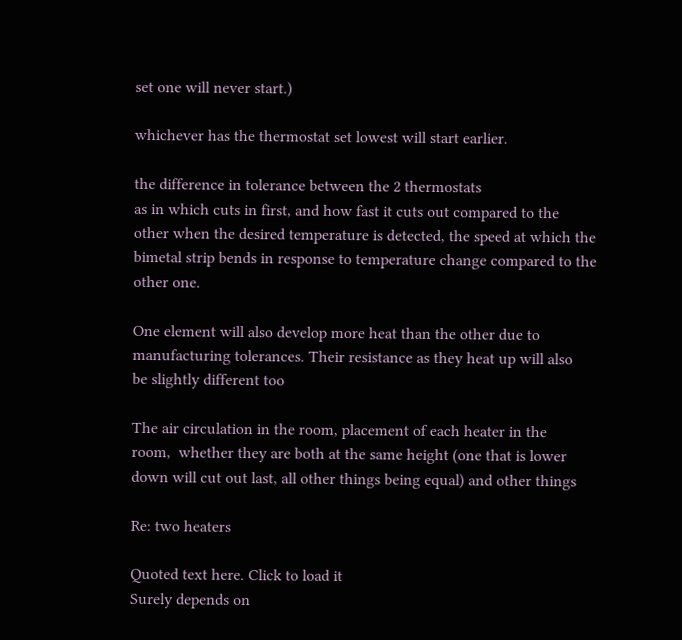set one will never start.)

whichever has the thermostat set lowest will start earlier.

the difference in tolerance between the 2 thermostats
as in which cuts in first, and how fast it cuts out compared to the
other when the desired temperature is detected, the speed at which the
bimetal strip bends in response to temperature change compared to the
other one.

One element will also develop more heat than the other due to
manufacturing tolerances. Their resistance as they heat up will also
be slightly different too

The air circulation in the room, placement of each heater in the
room,  whether they are both at the same height (one that is lower
down will cut out last, all other things being equal) and other things

Re: two heaters

Quoted text here. Click to load it
Surely depends on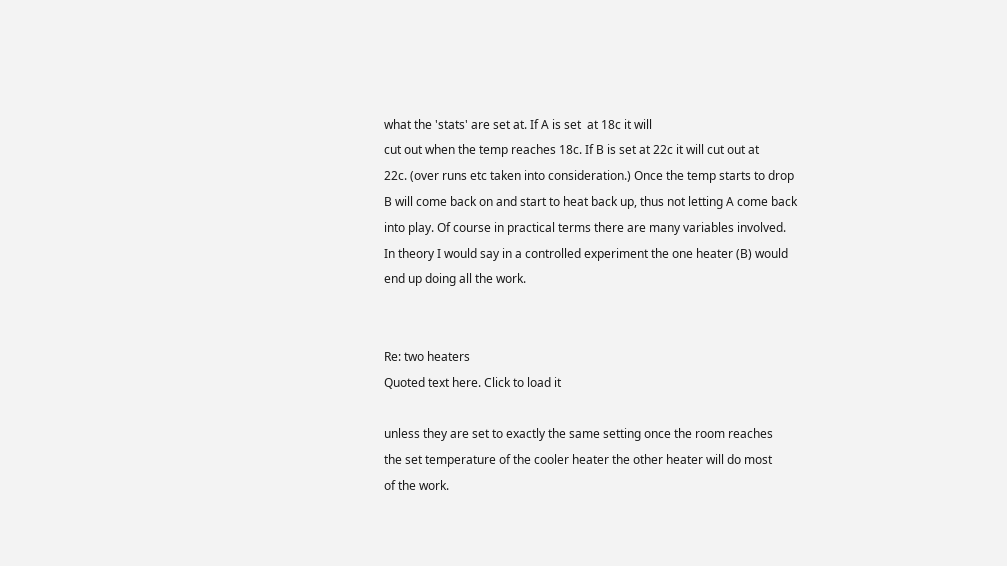what the 'stats' are set at. If A is set  at 18c it will
cut out when the temp reaches 18c. If B is set at 22c it will cut out at
22c. (over runs etc taken into consideration.) Once the temp starts to drop
B will come back on and start to heat back up, thus not letting A come back
into play. Of course in practical terms there are many variables involved.
In theory I would say in a controlled experiment the one heater (B) would
end up doing all the work.


Re: two heaters
Quoted text here. Click to load it

unless they are set to exactly the same setting once the room reaches
the set temperature of the cooler heater the other heater will do most
of the work.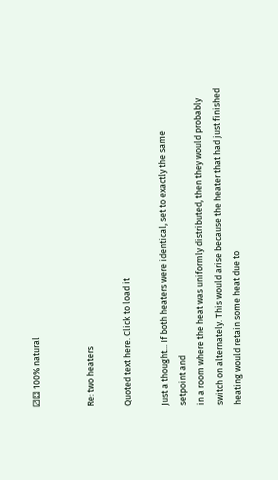⚂⚃ 100% natural


Re: two heaters

Quoted text here. Click to load it

Just a thought... If both heaters were identical, set to exactly the same
setpoint and
in a room where the heat was uniformly distributed, then they would probably
switch on alternately. This would arise because the heater that had just finished
heating would retain some heat due to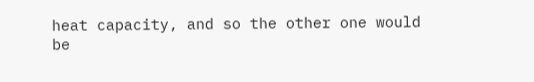heat capacity, and so the other one would
be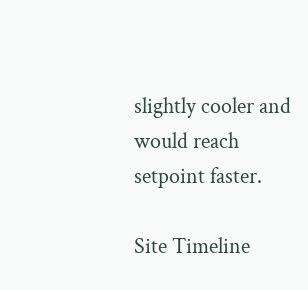slightly cooler and would reach setpoint faster.

Site Timeline